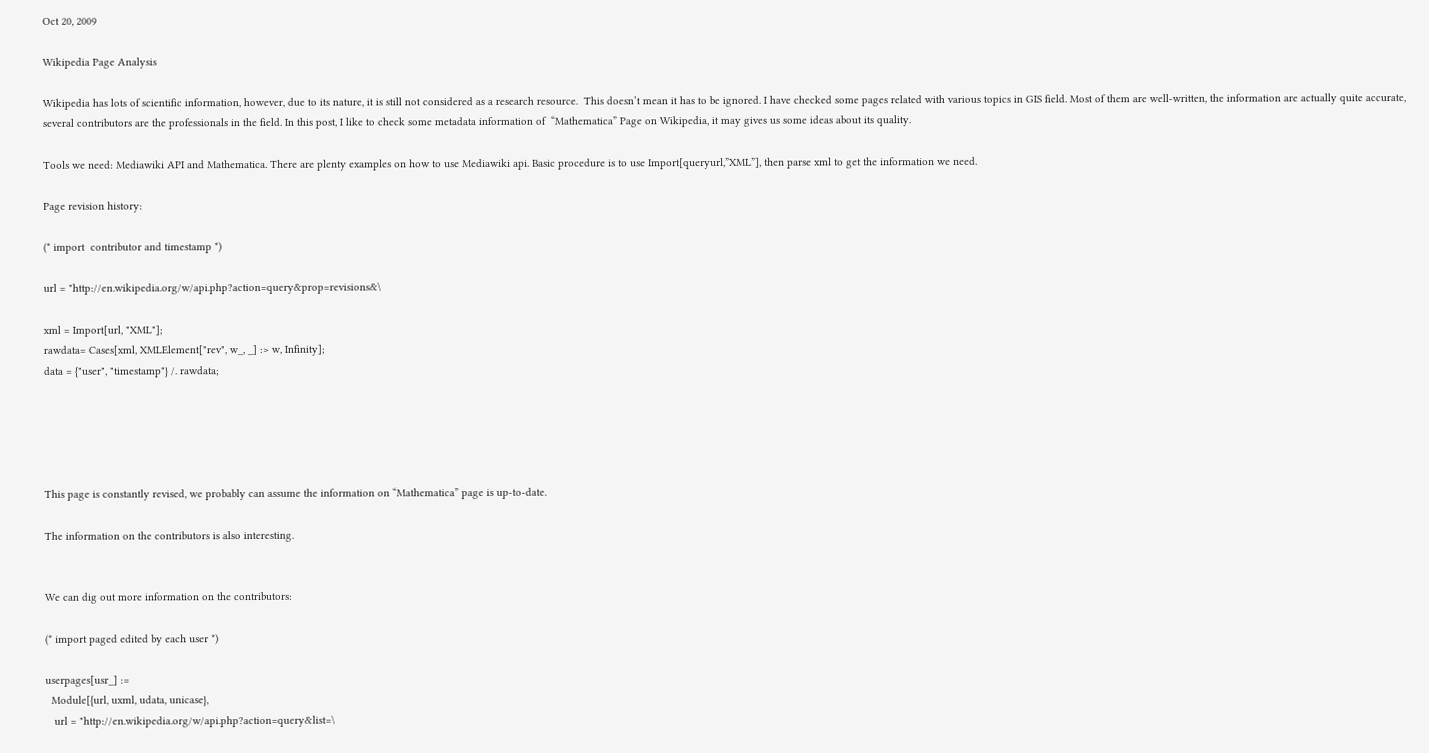Oct 20, 2009

Wikipedia Page Analysis

Wikipedia has lots of scientific information, however, due to its nature, it is still not considered as a research resource.  This doesn’t mean it has to be ignored. I have checked some pages related with various topics in GIS field. Most of them are well-written, the information are actually quite accurate, several contributors are the professionals in the field. In this post, I like to check some metadata information of  “Mathematica” Page on Wikipedia, it may gives us some ideas about its quality.

Tools we need: Mediawiki API and Mathematica. There are plenty examples on how to use Mediawiki api. Basic procedure is to use Import[queryurl,”XML”], then parse xml to get the information we need.

Page revision history:

(* import  contributor and timestamp *)

url = "http://en.wikipedia.org/w/api.php?action=query&prop=revisions&\

xml = Import[url, "XML"];
rawdata= Cases[xml, XMLElement["rev", w_, _] :> w, Infinity];
data = {"user", "timestamp"} /. rawdata;





This page is constantly revised, we probably can assume the information on “Mathematica” page is up-to-date.

The information on the contributors is also interesting.


We can dig out more information on the contributors:

(* import paged edited by each user *)

userpages[usr_] :=
  Module[{url, uxml, udata, unicase},
   url = "http://en.wikipedia.org/w/api.php?action=query&list=\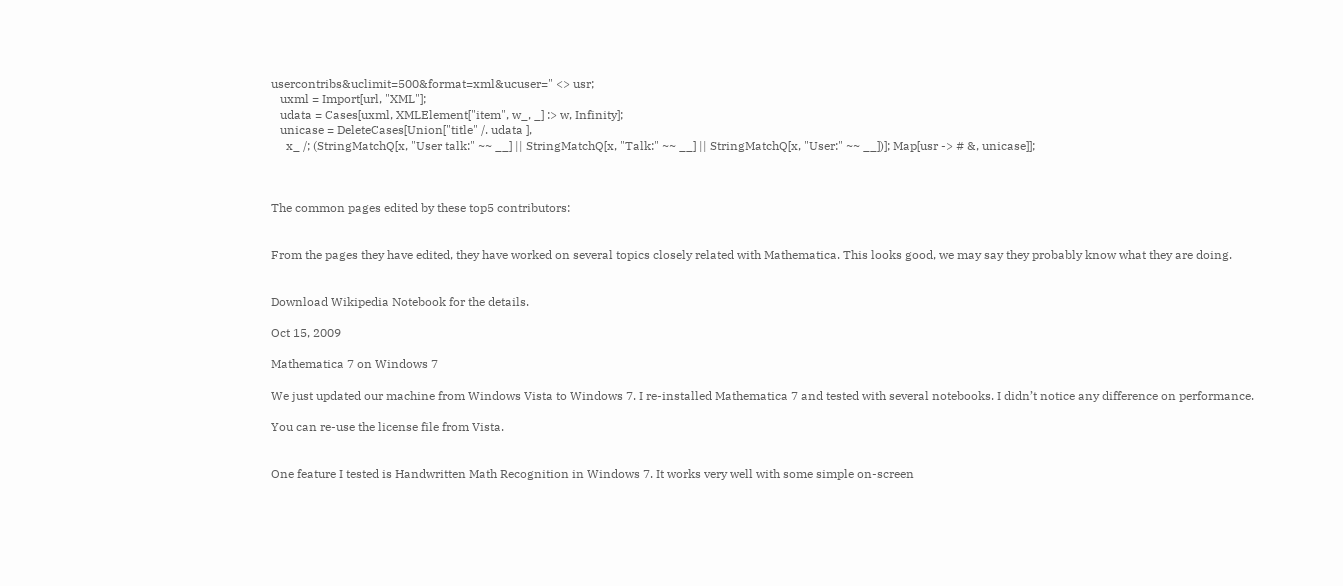usercontribs&uclimit=500&format=xml&ucuser=" <> usr;
   uxml = Import[url, "XML"];
   udata = Cases[uxml, XMLElement["item", w_, _] :> w, Infinity];
   unicase = DeleteCases[Union["title" /. udata ],
     x_ /; (StringMatchQ[x, "User talk:" ~~ __] || StringMatchQ[x, "Talk:" ~~ __] || StringMatchQ[x, "User:" ~~ __])]; Map[usr -> # &, unicase]];



The common pages edited by these top5 contributors:


From the pages they have edited, they have worked on several topics closely related with Mathematica. This looks good, we may say they probably know what they are doing.


Download Wikipedia Notebook for the details.

Oct 15, 2009

Mathematica 7 on Windows 7

We just updated our machine from Windows Vista to Windows 7. I re-installed Mathematica 7 and tested with several notebooks. I didn’t notice any difference on performance.

You can re-use the license file from Vista.


One feature I tested is Handwritten Math Recognition in Windows 7. It works very well with some simple on-screen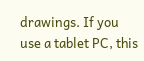drawings. If you use a tablet PC, this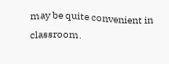may be quite convenient in classroom.